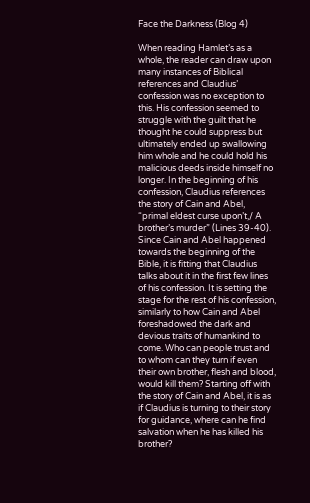Face the Darkness (Blog 4)

When reading Hamlet’s as a whole, the reader can draw upon many instances of Biblical references and Claudius’ confession was no exception to this. His confession seemed to struggle with the guilt that he thought he could suppress but ultimately ended up swallowing him whole and he could hold his malicious deeds inside himself no longer. In the beginning of his confession, Claudius references the story of Cain and Abel, “primal eldest curse upon’t,/ A brother’s murder” (Lines 39-40). Since Cain and Abel happened towards the beginning of the Bible, it is fitting that Claudius talks about it in the first few lines of his confession. It is setting the stage for the rest of his confession, similarly to how Cain and Abel foreshadowed the dark and devious traits of humankind to come. Who can people trust and to whom can they turn if even their own brother, flesh and blood, would kill them? Starting off with the story of Cain and Abel, it is as if Claudius is turning to their story for guidance, where can he find salvation when he has killed his brother?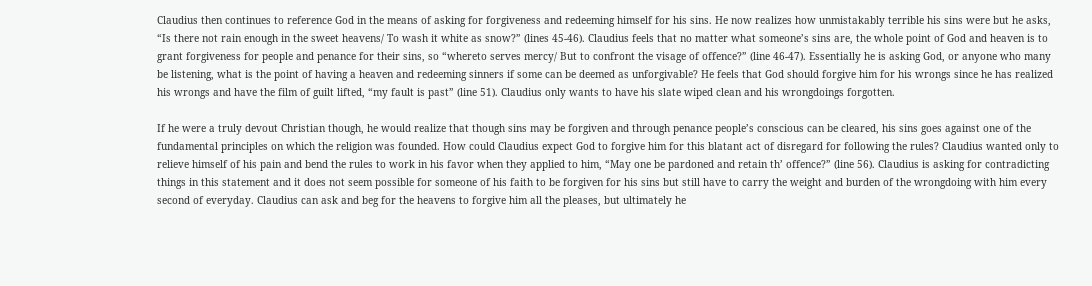Claudius then continues to reference God in the means of asking for forgiveness and redeeming himself for his sins. He now realizes how unmistakably terrible his sins were but he asks, “Is there not rain enough in the sweet heavens/ To wash it white as snow?” (lines 45-46). Claudius feels that no matter what someone’s sins are, the whole point of God and heaven is to grant forgiveness for people and penance for their sins, so “whereto serves mercy/ But to confront the visage of offence?” (line 46-47). Essentially he is asking God, or anyone who many be listening, what is the point of having a heaven and redeeming sinners if some can be deemed as unforgivable? He feels that God should forgive him for his wrongs since he has realized his wrongs and have the film of guilt lifted, “my fault is past” (line 51). Claudius only wants to have his slate wiped clean and his wrongdoings forgotten.

If he were a truly devout Christian though, he would realize that though sins may be forgiven and through penance people’s conscious can be cleared, his sins goes against one of the fundamental principles on which the religion was founded. How could Claudius expect God to forgive him for this blatant act of disregard for following the rules? Claudius wanted only to relieve himself of his pain and bend the rules to work in his favor when they applied to him, “May one be pardoned and retain th’ offence?” (line 56). Claudius is asking for contradicting things in this statement and it does not seem possible for someone of his faith to be forgiven for his sins but still have to carry the weight and burden of the wrongdoing with him every second of everyday. Claudius can ask and beg for the heavens to forgive him all the pleases, but ultimately he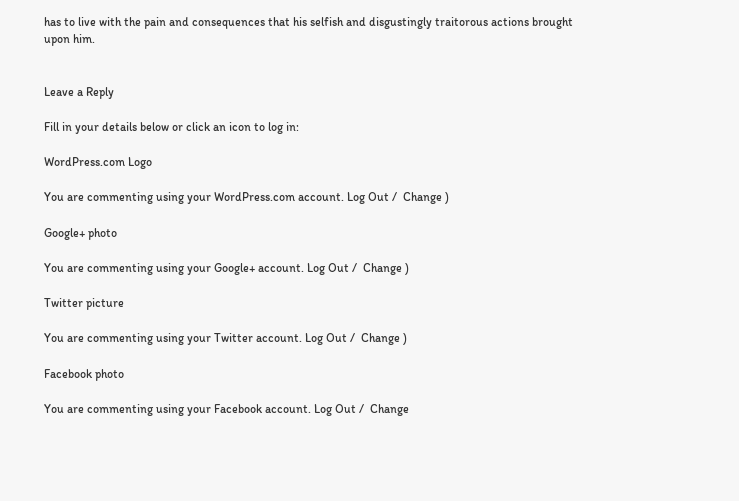has to live with the pain and consequences that his selfish and disgustingly traitorous actions brought upon him.


Leave a Reply

Fill in your details below or click an icon to log in:

WordPress.com Logo

You are commenting using your WordPress.com account. Log Out /  Change )

Google+ photo

You are commenting using your Google+ account. Log Out /  Change )

Twitter picture

You are commenting using your Twitter account. Log Out /  Change )

Facebook photo

You are commenting using your Facebook account. Log Out /  Change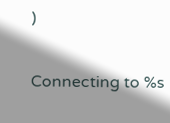)


Connecting to %s